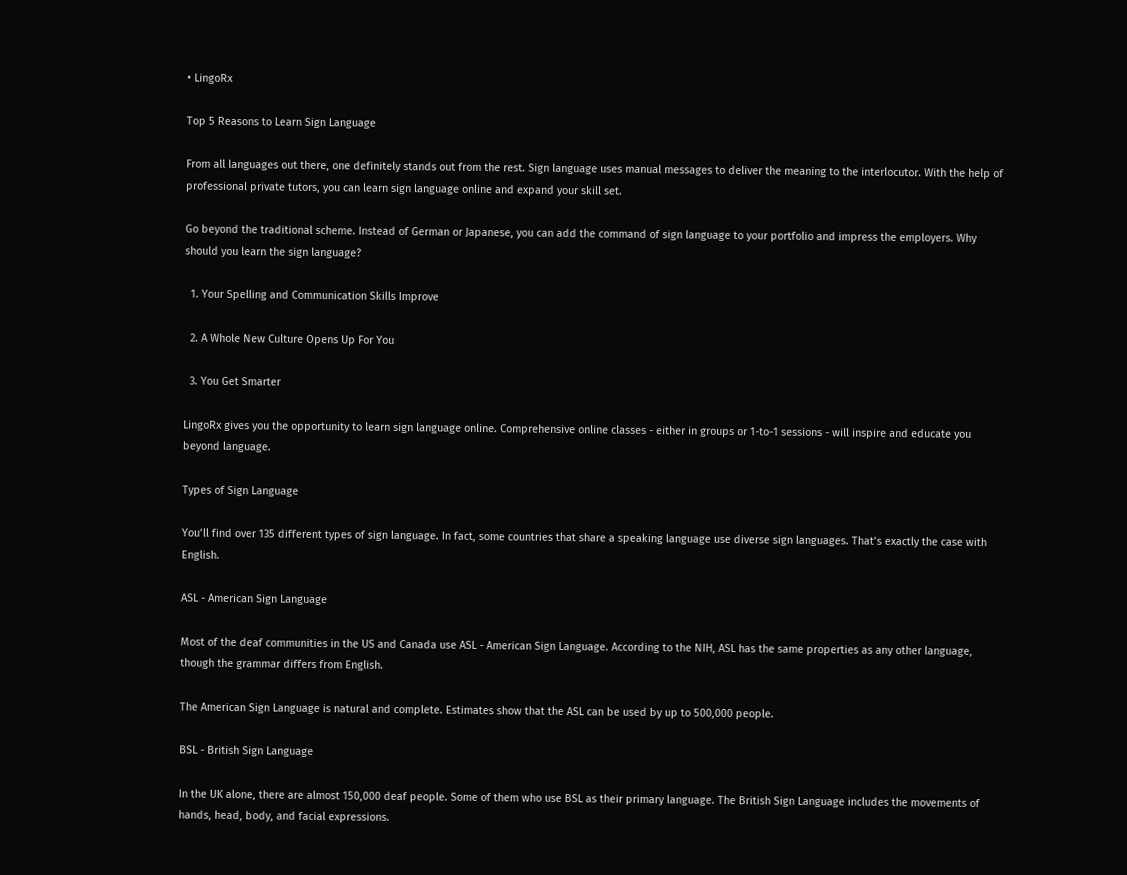• LingoRx

Top 5 Reasons to Learn Sign Language

From all languages out there, one definitely stands out from the rest. Sign language uses manual messages to deliver the meaning to the interlocutor. With the help of professional private tutors, you can learn sign language online and expand your skill set.

Go beyond the traditional scheme. Instead of German or Japanese, you can add the command of sign language to your portfolio and impress the employers. Why should you learn the sign language?

  1. Your Spelling and Communication Skills Improve

  2. A Whole New Culture Opens Up For You

  3. You Get Smarter

LingoRx gives you the opportunity to learn sign language online. Comprehensive online classes - either in groups or 1-to-1 sessions - will inspire and educate you beyond language.

Types of Sign Language

You’ll find over 135 different types of sign language. In fact, some countries that share a speaking language use diverse sign languages. That’s exactly the case with English.

ASL - American Sign Language

Most of the deaf communities in the US and Canada use ASL - American Sign Language. According to the NIH, ASL has the same properties as any other language, though the grammar differs from English.

The American Sign Language is natural and complete. Estimates show that the ASL can be used by up to 500,000 people.

BSL - British Sign Language

In the UK alone, there are almost 150,000 deaf people. Some of them who use BSL as their primary language. The British Sign Language includes the movements of hands, head, body, and facial expressions.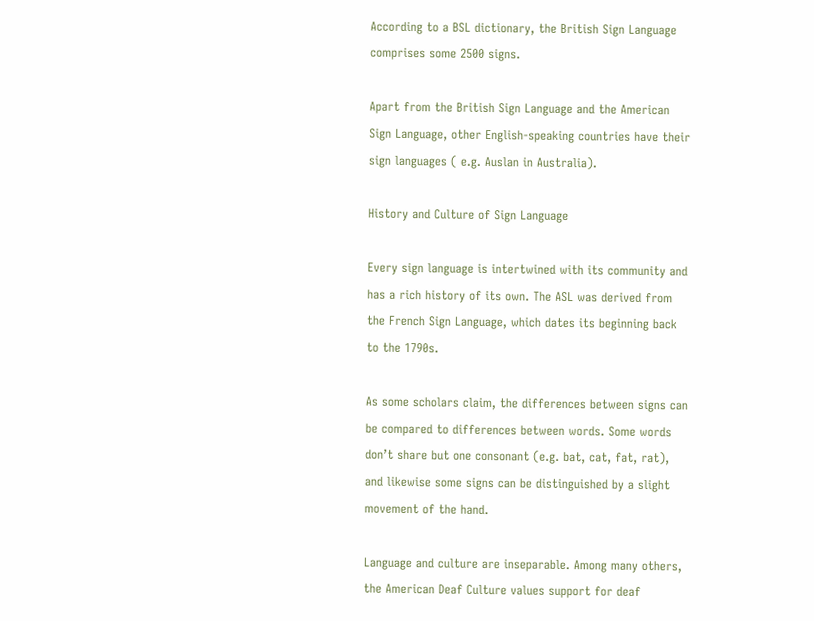According to a BSL dictionary, the British Sign Language comprises some 2500 signs.

Apart from the British Sign Language and the American Sign Language, other English-speaking countries have their sign languages ( e.g. Auslan in Australia).

History and Culture of Sign Language

Every sign language is intertwined with its community and has a rich history of its own. The ASL was derived from the French Sign Language, which dates its beginning back to the 1790s.

As some scholars claim, the differences between signs can be compared to differences between words. Some words don’t share but one consonant (e.g. bat, cat, fat, rat), and likewise some signs can be distinguished by a slight movement of the hand.

Language and culture are inseparable. Among many others, the American Deaf Culture values support for deaf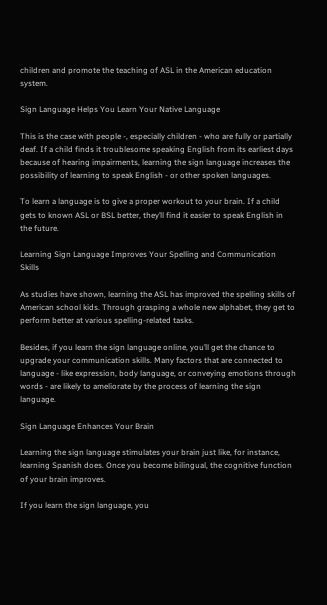children and promote the teaching of ASL in the American education system.

Sign Language Helps You Learn Your Native Language

This is the case with people -, especially children - who are fully or partially deaf. If a child finds it troublesome speaking English from its earliest days because of hearing impairments, learning the sign language increases the possibility of learning to speak English - or other spoken languages.

To learn a language is to give a proper workout to your brain. If a child gets to known ASL or BSL better, they’ll find it easier to speak English in the future.

Learning Sign Language Improves Your Spelling and Communication Skills

As studies have shown, learning the ASL has improved the spelling skills of American school kids. Through grasping a whole new alphabet, they get to perform better at various spelling-related tasks.

Besides, if you learn the sign language online, you’ll get the chance to upgrade your communication skills. Many factors that are connected to language - like expression, body language, or conveying emotions through words - are likely to ameliorate by the process of learning the sign language.

Sign Language Enhances Your Brain

Learning the sign language stimulates your brain just like, for instance, learning Spanish does. Once you become bilingual, the cognitive function of your brain improves.

If you learn the sign language, you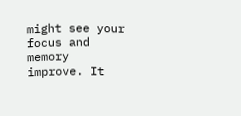might see your focus and memory improve. It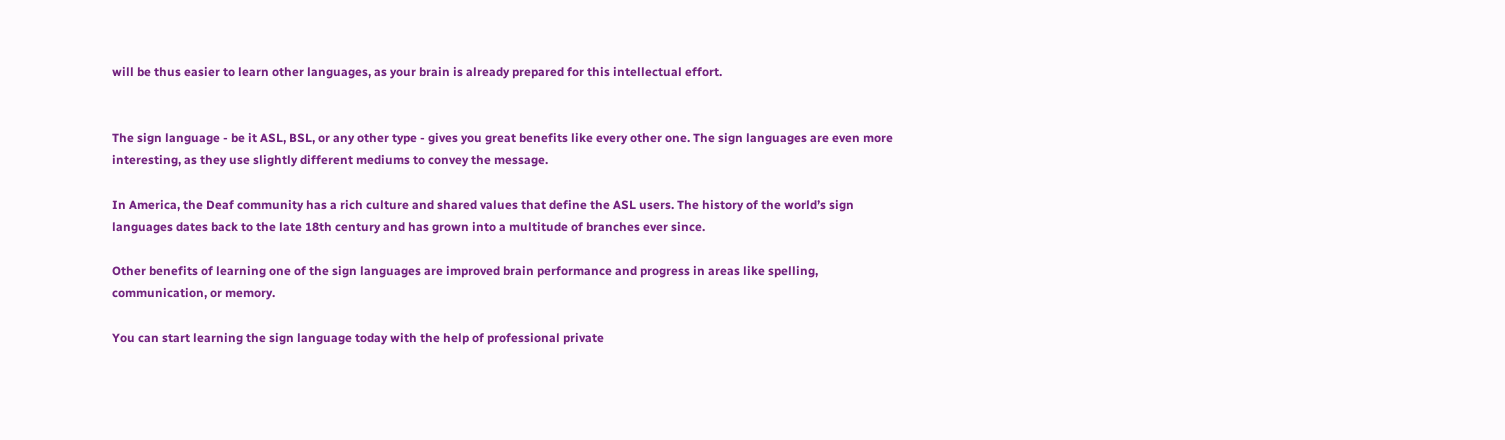will be thus easier to learn other languages, as your brain is already prepared for this intellectual effort.


The sign language - be it ASL, BSL, or any other type - gives you great benefits like every other one. The sign languages are even more interesting, as they use slightly different mediums to convey the message.

In America, the Deaf community has a rich culture and shared values that define the ASL users. The history of the world’s sign languages dates back to the late 18th century and has grown into a multitude of branches ever since.

Other benefits of learning one of the sign languages are improved brain performance and progress in areas like spelling, communication, or memory.

You can start learning the sign language today with the help of professional private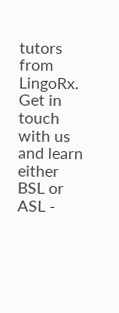tutors from LingoRx. Get in touch with us and learn either BSL or ASL -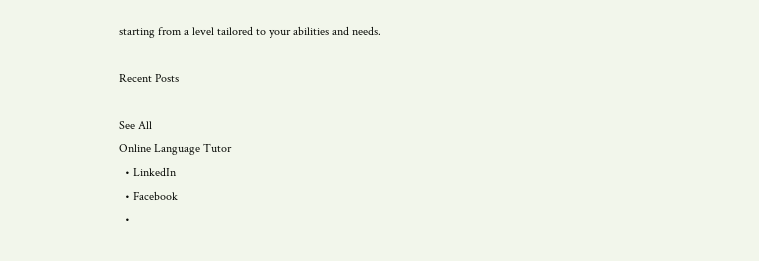starting from a level tailored to your abilities and needs.

Recent Posts

See All
Online Language Tutor
  • LinkedIn
  • Facebook
  •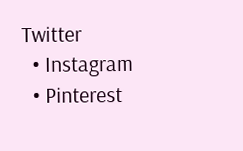Twitter
  • Instagram
  • Pinterest